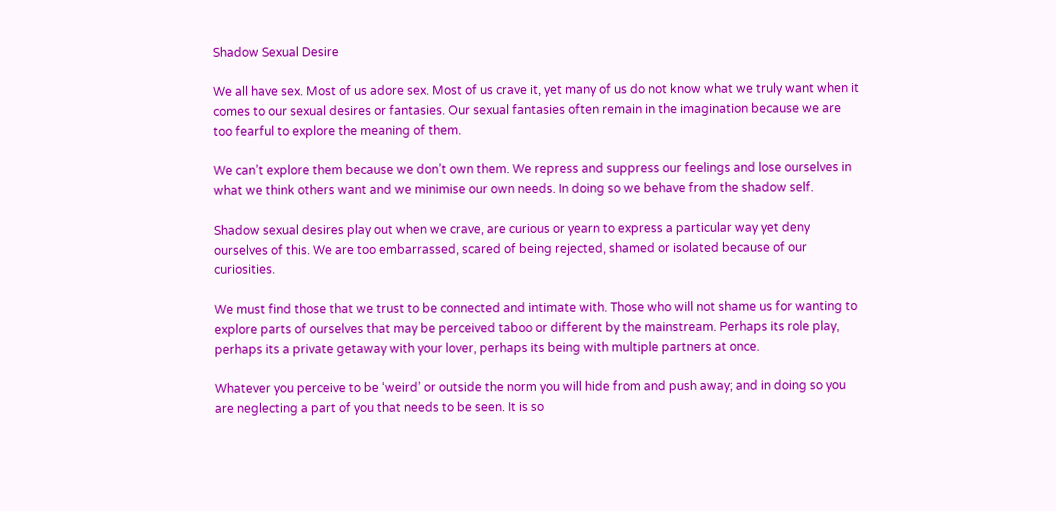Shadow Sexual Desire

We all have sex. Most of us adore sex. Most of us crave it, yet many of us do not know what we truly want when it comes to our sexual desires or fantasies. Our sexual fantasies often remain in the imagination because we are too fearful to explore the meaning of them.

We can’t explore them because we don’t own them. We repress and suppress our feelings and lose ourselves in what we think others want and we minimise our own needs. In doing so we behave from the shadow self.

Shadow sexual desires play out when we crave, are curious or yearn to express a particular way yet deny ourselves of this. We are too embarrassed, scared of being rejected, shamed or isolated because of our curiosities.

We must find those that we trust to be connected and intimate with. Those who will not shame us for wanting to explore parts of ourselves that may be perceived taboo or different by the mainstream. Perhaps its role play, perhaps its a private getaway with your lover, perhaps its being with multiple partners at once.

Whatever you perceive to be ‘weird’ or outside the norm you will hide from and push away; and in doing so you are neglecting a part of you that needs to be seen. It is so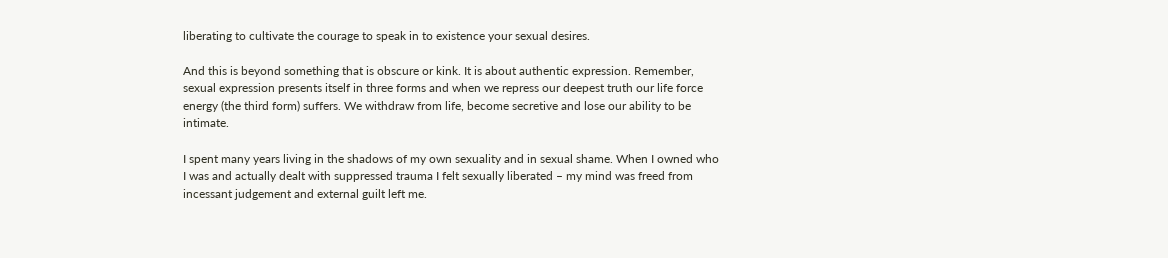liberating to cultivate the courage to speak in to existence your sexual desires.

And this is beyond something that is obscure or kink. It is about authentic expression. Remember, sexual expression presents itself in three forms and when we repress our deepest truth our life force energy (the third form) suffers. We withdraw from life, become secretive and lose our ability to be intimate.

I spent many years living in the shadows of my own sexuality and in sexual shame. When I owned who I was and actually dealt with suppressed trauma I felt sexually liberated – my mind was freed from incessant judgement and external guilt left me.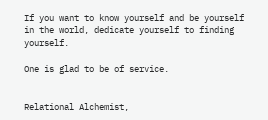If you want to know yourself and be yourself in the world, dedicate yourself to finding yourself.

One is glad to be of service.


Relational Alchemist,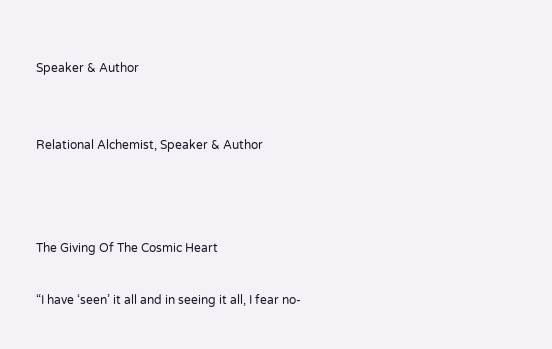Speaker & Author


Relational Alchemist, Speaker & Author



The Giving Of The Cosmic Heart

“I have ‘seen’ it all and in seeing it all, I fear no-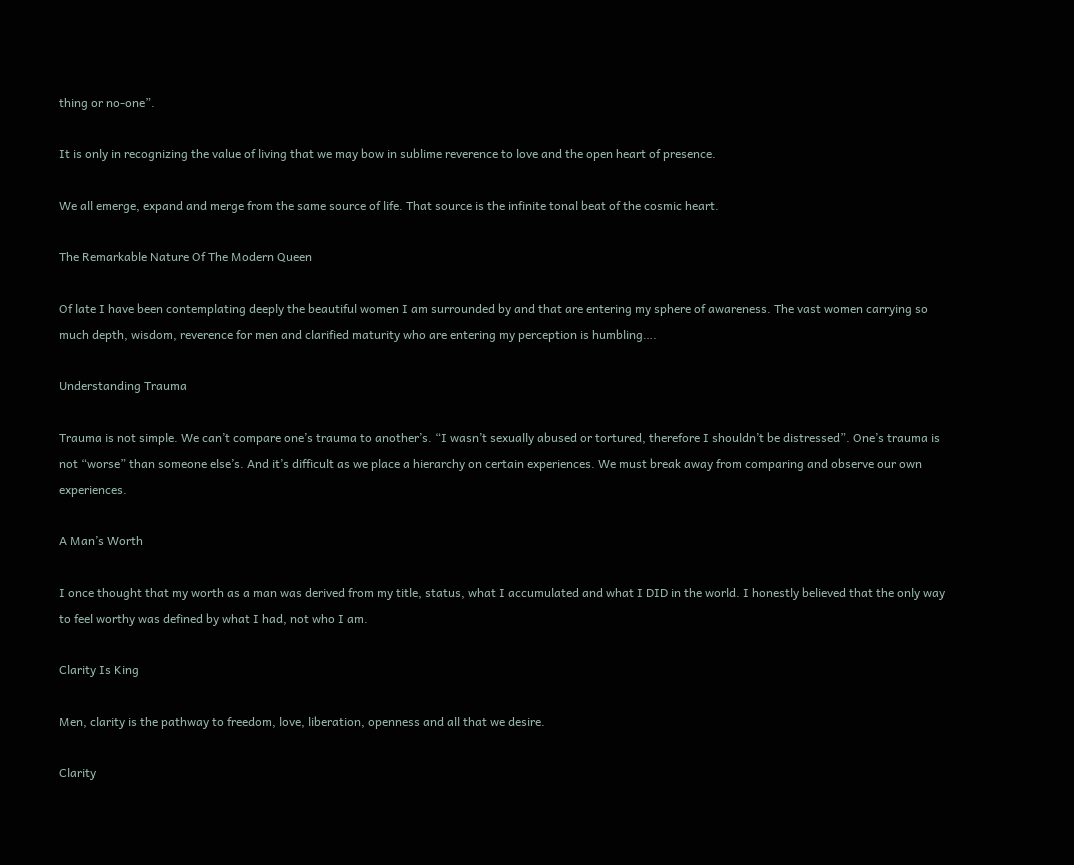thing or no-one”.

It is only in recognizing the value of living that we may bow in sublime reverence to love and the open heart of presence.

We all emerge, expand and merge from the same source of life. That source is the infinite tonal beat of the cosmic heart.

The Remarkable Nature Of The Modern Queen

Of late I have been contemplating deeply the beautiful women I am surrounded by and that are entering my sphere of awareness. The vast women carrying so much depth, wisdom, reverence for men and clarified maturity who are entering my perception is humbling….

Understanding Trauma

Trauma is not simple. We can’t compare one’s trauma to another’s. “I wasn’t sexually abused or tortured, therefore I shouldn’t be distressed”. One’s trauma is not “worse” than someone else’s. And it’s difficult as we place a hierarchy on certain experiences. We must break away from comparing and observe our own experiences.

A Man’s Worth

I once thought that my worth as a man was derived from my title, status, what I accumulated and what I DID in the world. I honestly believed that the only way to feel worthy was defined by what I had, not who I am.

Clarity Is King

Men, clarity is the pathway to freedom, love, liberation, openness and all that we desire.

Clarity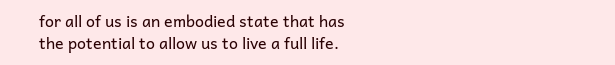for all of us is an embodied state that has the potential to allow us to live a full life.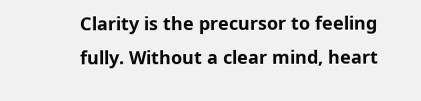Clarity is the precursor to feeling fully. Without a clear mind, heart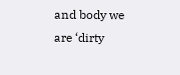and body we are ‘dirty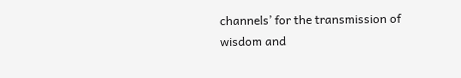channels’ for the transmission of wisdom and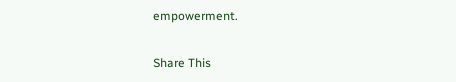empowerment.

Share This